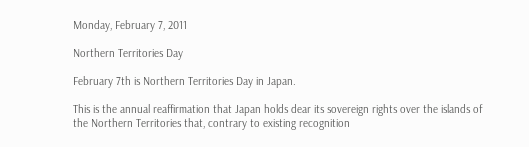Monday, February 7, 2011

Northern Territories Day

February 7th is Northern Territories Day in Japan.

This is the annual reaffirmation that Japan holds dear its sovereign rights over the islands of the Northern Territories that, contrary to existing recognition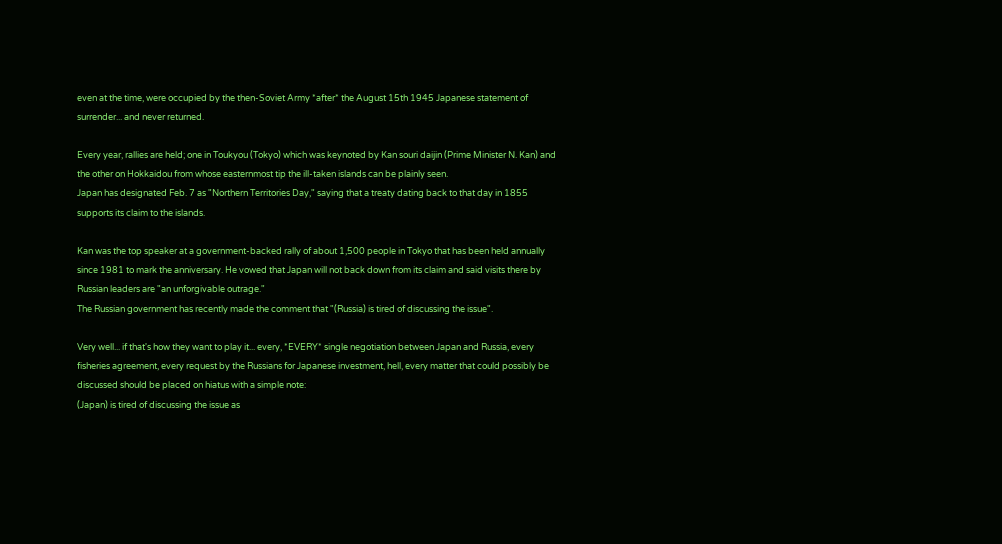even at the time, were occupied by the then-Soviet Army *after* the August 15th 1945 Japanese statement of surrender... and never returned.

Every year, rallies are held; one in Toukyou (Tokyo) which was keynoted by Kan souri daijin (Prime Minister N. Kan) and the other on Hokkaidou from whose easternmost tip the ill-taken islands can be plainly seen.
Japan has designated Feb. 7 as "Northern Territories Day," saying that a treaty dating back to that day in 1855 supports its claim to the islands.

Kan was the top speaker at a government-backed rally of about 1,500 people in Tokyo that has been held annually since 1981 to mark the anniversary. He vowed that Japan will not back down from its claim and said visits there by Russian leaders are "an unforgivable outrage."
The Russian government has recently made the comment that "(Russia) is tired of discussing the issue".

Very well... if that's how they want to play it... every, *EVERY* single negotiation between Japan and Russia, every fisheries agreement, every request by the Russians for Japanese investment, hell, every matter that could possibly be discussed should be placed on hiatus with a simple note:
(Japan) is tired of discussing the issue as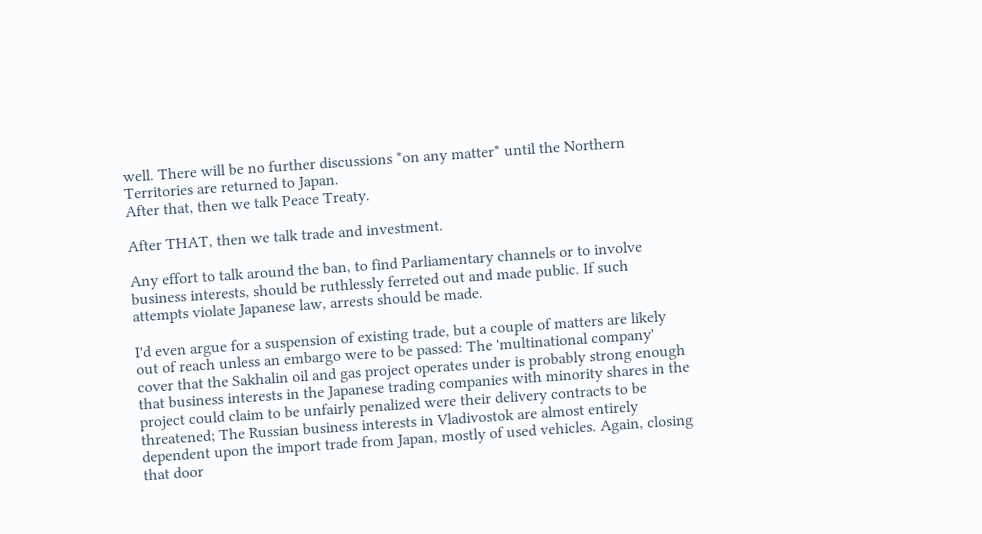well. There will be no further discussions *on any matter* until the Northern Territories are returned to Japan.
After that, then we talk Peace Treaty.

After THAT, then we talk trade and investment.

Any effort to talk around the ban, to find Parliamentary channels or to involve business interests, should be ruthlessly ferreted out and made public. If such attempts violate Japanese law, arrests should be made.

I'd even argue for a suspension of existing trade, but a couple of matters are likely out of reach unless an embargo were to be passed: The 'multinational company' cover that the Sakhalin oil and gas project operates under is probably strong enough that business interests in the Japanese trading companies with minority shares in the project could claim to be unfairly penalized were their delivery contracts to be threatened; The Russian business interests in Vladivostok are almost entirely dependent upon the import trade from Japan, mostly of used vehicles. Again, closing that door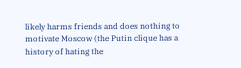likely harms friends and does nothing to motivate Moscow (the Putin clique has a history of hating the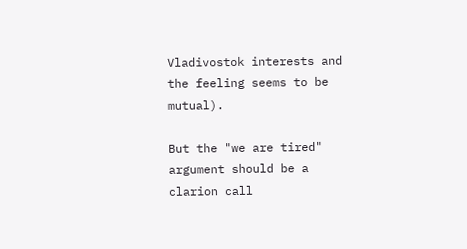Vladivostok interests and the feeling seems to be mutual).

But the "we are tired" argument should be a clarion call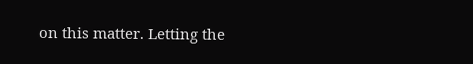on this matter. Letting the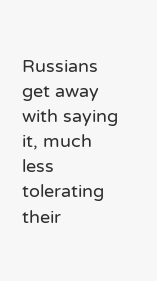Russians get away with saying it, much less tolerating their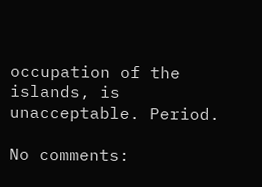occupation of the islands, is unacceptable. Period.

No comments: